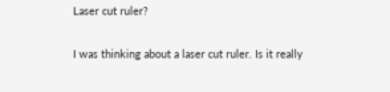Laser cut ruler?

I was thinking about a laser cut ruler. Is it really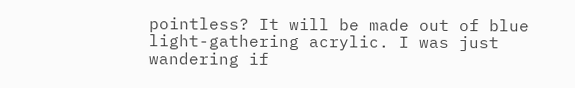pointless? It will be made out of blue light-gathering acrylic. I was just wandering if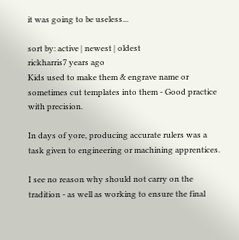it was going to be useless...

sort by: active | newest | oldest
rickharris7 years ago
Kids used to make them & engrave name or sometimes cut templates into them - Good practice with precision.

In days of yore, producing accurate rulers was a task given to engineering or machining apprentices.

I see no reason why should not carry on the tradition - as well as working to ensure the final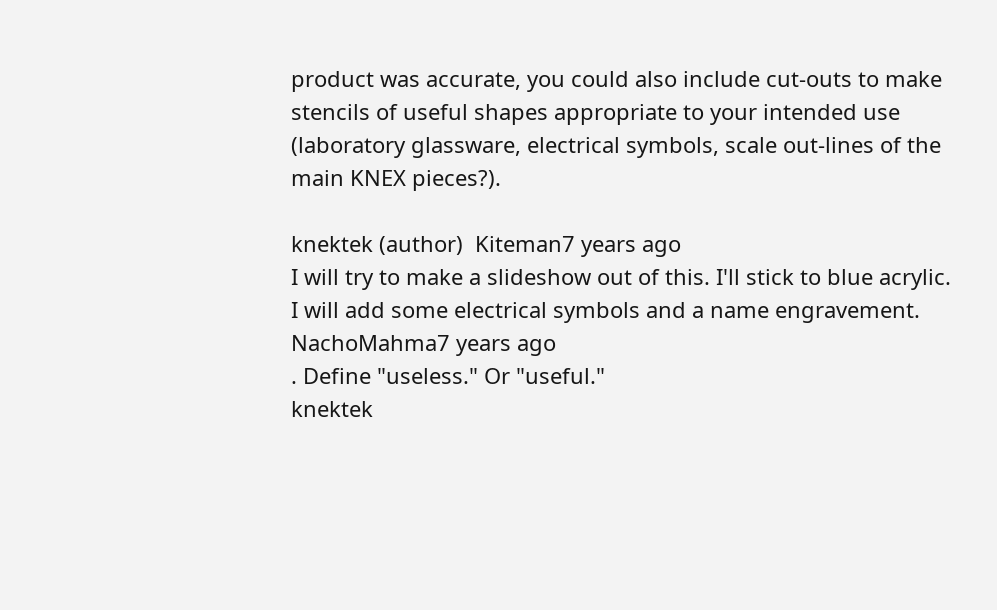product was accurate, you could also include cut-outs to make stencils of useful shapes appropriate to your intended use (laboratory glassware, electrical symbols, scale out-lines of the main KNEX pieces?).

knektek (author)  Kiteman7 years ago
I will try to make a slideshow out of this. I'll stick to blue acrylic. I will add some electrical symbols and a name engravement.
NachoMahma7 years ago
. Define "useless." Or "useful."
knektek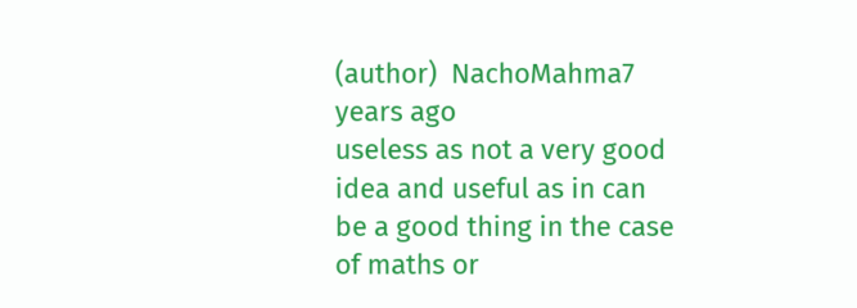(author)  NachoMahma7 years ago
useless as not a very good idea and useful as in can be a good thing in the case of maths or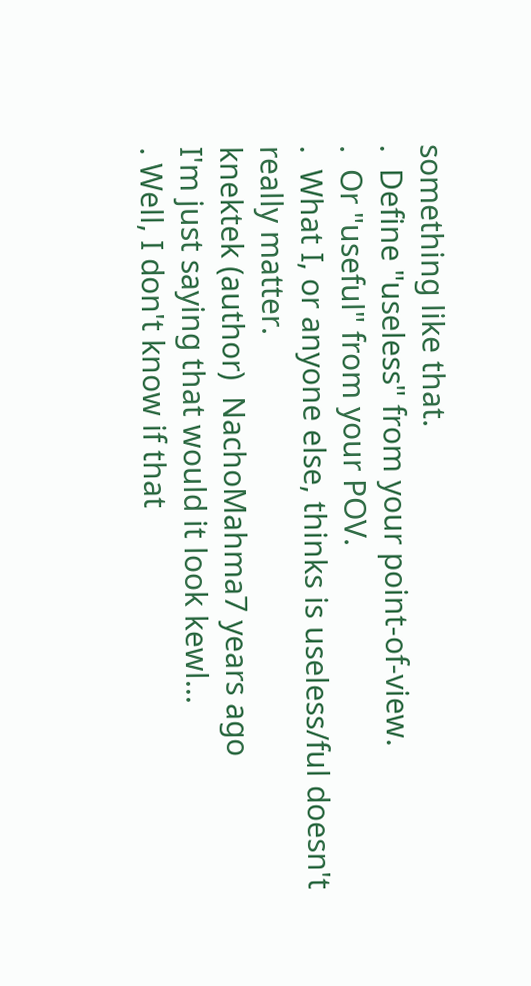something like that.
.  Define "useless" from your point-of-view.
.  Or "useful" from your POV.
.  What I, or anyone else, thinks is useless/ful doesn't really matter.
knektek (author)  NachoMahma7 years ago
I'm just saying that would it look kewl...
. Well, I don't know if that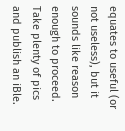equates to useful (or not useless), but it sounds like reason enough to proceed. Take plenty of pics and publish an iBle.